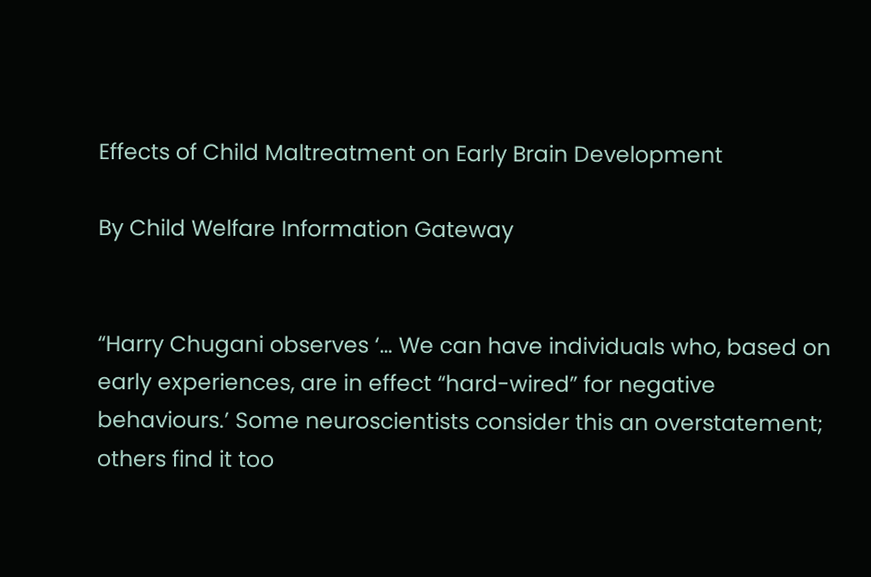Effects of Child Maltreatment on Early Brain Development

By Child Welfare Information Gateway


“Harry Chugani observes ‘… We can have individuals who, based on early experiences, are in effect “hard-wired” for negative behaviours.’ Some neuroscientists consider this an overstatement; others find it too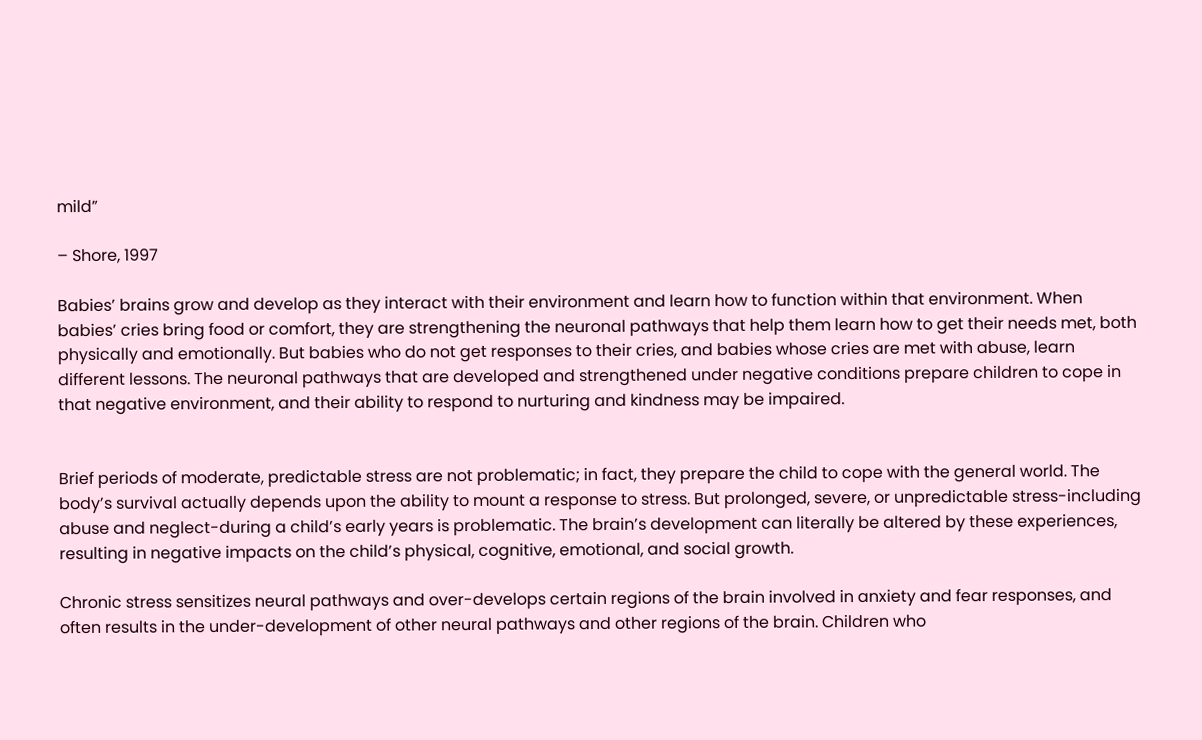mild”

– Shore, 1997

Babies’ brains grow and develop as they interact with their environment and learn how to function within that environment. When babies’ cries bring food or comfort, they are strengthening the neuronal pathways that help them learn how to get their needs met, both physically and emotionally. But babies who do not get responses to their cries, and babies whose cries are met with abuse, learn different lessons. The neuronal pathways that are developed and strengthened under negative conditions prepare children to cope in that negative environment, and their ability to respond to nurturing and kindness may be impaired.


Brief periods of moderate, predictable stress are not problematic; in fact, they prepare the child to cope with the general world. The body’s survival actually depends upon the ability to mount a response to stress. But prolonged, severe, or unpredictable stress-including abuse and neglect-during a child’s early years is problematic. The brain’s development can literally be altered by these experiences, resulting in negative impacts on the child’s physical, cognitive, emotional, and social growth.

Chronic stress sensitizes neural pathways and over-develops certain regions of the brain involved in anxiety and fear responses, and often results in the under-development of other neural pathways and other regions of the brain. Children who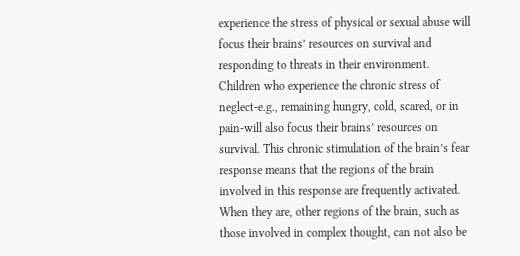experience the stress of physical or sexual abuse will focus their brains’ resources on survival and responding to threats in their environment. Children who experience the chronic stress of neglect-e.g., remaining hungry, cold, scared, or in pain-will also focus their brains’ resources on survival. This chronic stimulation of the brain’s fear response means that the regions of the brain involved in this response are frequently activated. When they are, other regions of the brain, such as those involved in complex thought, can not also be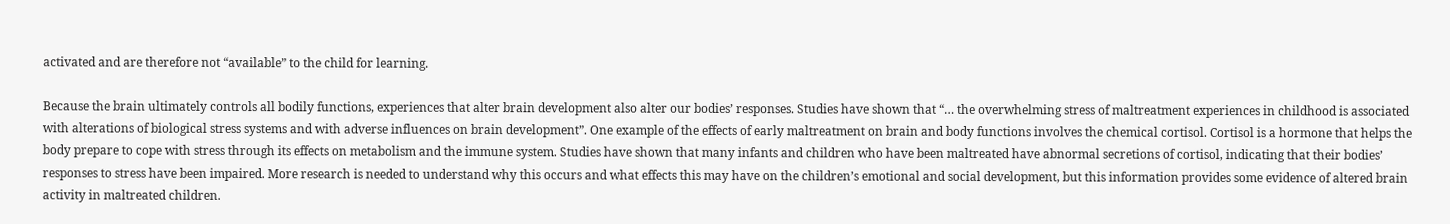activated and are therefore not “available” to the child for learning.

Because the brain ultimately controls all bodily functions, experiences that alter brain development also alter our bodies’ responses. Studies have shown that “… the overwhelming stress of maltreatment experiences in childhood is associated with alterations of biological stress systems and with adverse influences on brain development”. One example of the effects of early maltreatment on brain and body functions involves the chemical cortisol. Cortisol is a hormone that helps the body prepare to cope with stress through its effects on metabolism and the immune system. Studies have shown that many infants and children who have been maltreated have abnormal secretions of cortisol, indicating that their bodies’ responses to stress have been impaired. More research is needed to understand why this occurs and what effects this may have on the children’s emotional and social development, but this information provides some evidence of altered brain activity in maltreated children.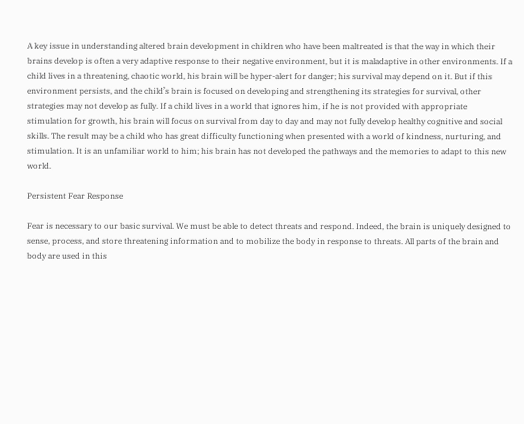A key issue in understanding altered brain development in children who have been maltreated is that the way in which their brains develop is often a very adaptive response to their negative environment, but it is maladaptive in other environments. If a child lives in a threatening, chaotic world, his brain will be hyper-alert for danger; his survival may depend on it. But if this environment persists, and the child’s brain is focused on developing and strengthening its strategies for survival, other strategies may not develop as fully. If a child lives in a world that ignores him, if he is not provided with appropriate stimulation for growth, his brain will focus on survival from day to day and may not fully develop healthy cognitive and social skills. The result may be a child who has great difficulty functioning when presented with a world of kindness, nurturing, and stimulation. It is an unfamiliar world to him; his brain has not developed the pathways and the memories to adapt to this new world.

Persistent Fear Response

Fear is necessary to our basic survival. We must be able to detect threats and respond. Indeed, the brain is uniquely designed to sense, process, and store threatening information and to mobilize the body in response to threats. All parts of the brain and body are used in this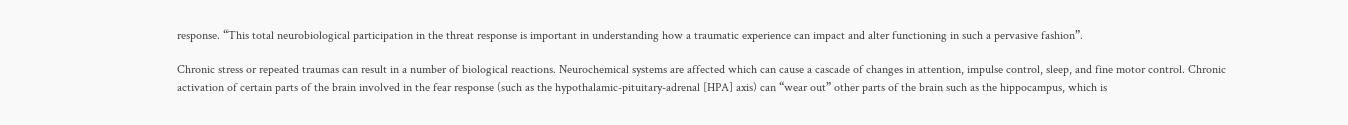response. “This total neurobiological participation in the threat response is important in understanding how a traumatic experience can impact and alter functioning in such a pervasive fashion”.

Chronic stress or repeated traumas can result in a number of biological reactions. Neurochemical systems are affected which can cause a cascade of changes in attention, impulse control, sleep, and fine motor control. Chronic activation of certain parts of the brain involved in the fear response (such as the hypothalamic-pituitary-adrenal [HPA] axis) can “wear out” other parts of the brain such as the hippocampus, which is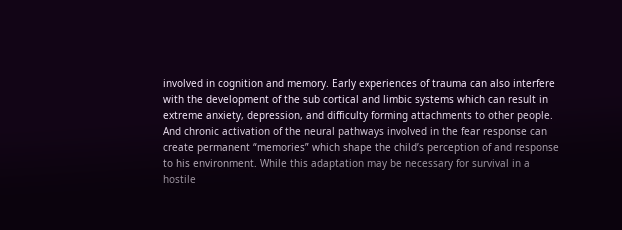involved in cognition and memory. Early experiences of trauma can also interfere with the development of the sub cortical and limbic systems which can result in extreme anxiety, depression, and difficulty forming attachments to other people. And chronic activation of the neural pathways involved in the fear response can create permanent “memories” which shape the child’s perception of and response to his environment. While this adaptation may be necessary for survival in a hostile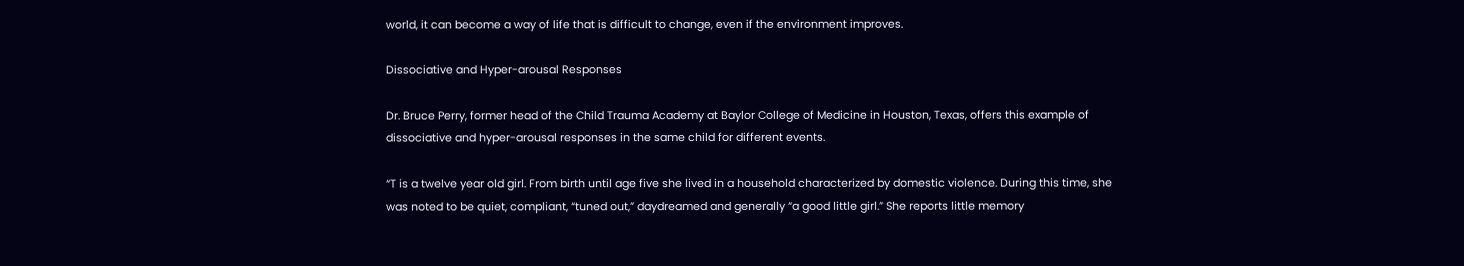world, it can become a way of life that is difficult to change, even if the environment improves.

Dissociative and Hyper-arousal Responses

Dr. Bruce Perry, former head of the Child Trauma Academy at Baylor College of Medicine in Houston, Texas, offers this example of dissociative and hyper-arousal responses in the same child for different events.

“T is a twelve year old girl. From birth until age five she lived in a household characterized by domestic violence. During this time, she was noted to be quiet, compliant, “tuned out,” daydreamed and generally “a good little girl.” She reports little memory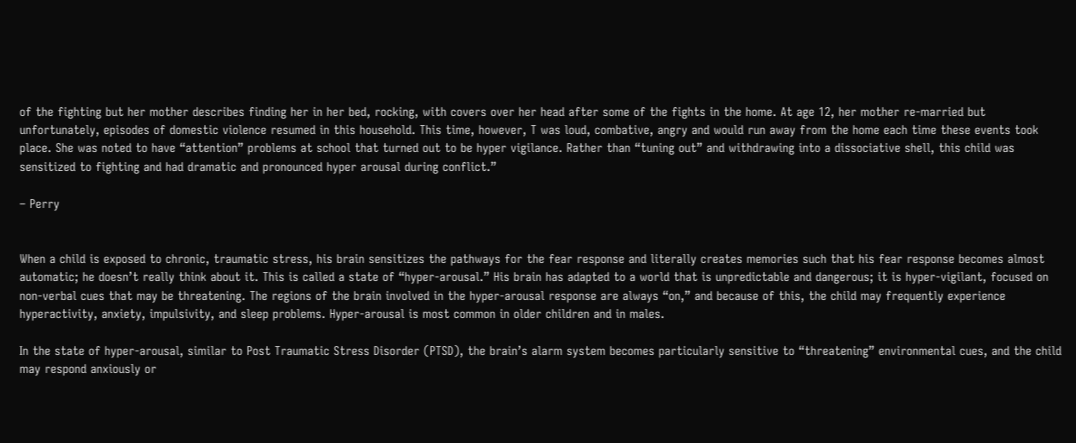of the fighting but her mother describes finding her in her bed, rocking, with covers over her head after some of the fights in the home. At age 12, her mother re-married but unfortunately, episodes of domestic violence resumed in this household. This time, however, T was loud, combative, angry and would run away from the home each time these events took place. She was noted to have “attention” problems at school that turned out to be hyper vigilance. Rather than “tuning out” and withdrawing into a dissociative shell, this child was sensitized to fighting and had dramatic and pronounced hyper arousal during conflict.”

– Perry


When a child is exposed to chronic, traumatic stress, his brain sensitizes the pathways for the fear response and literally creates memories such that his fear response becomes almost automatic; he doesn’t really think about it. This is called a state of “hyper-arousal.” His brain has adapted to a world that is unpredictable and dangerous; it is hyper-vigilant, focused on non-verbal cues that may be threatening. The regions of the brain involved in the hyper-arousal response are always “on,” and because of this, the child may frequently experience hyperactivity, anxiety, impulsivity, and sleep problems. Hyper-arousal is most common in older children and in males.

In the state of hyper-arousal, similar to Post Traumatic Stress Disorder (PTSD), the brain’s alarm system becomes particularly sensitive to “threatening” environmental cues, and the child may respond anxiously or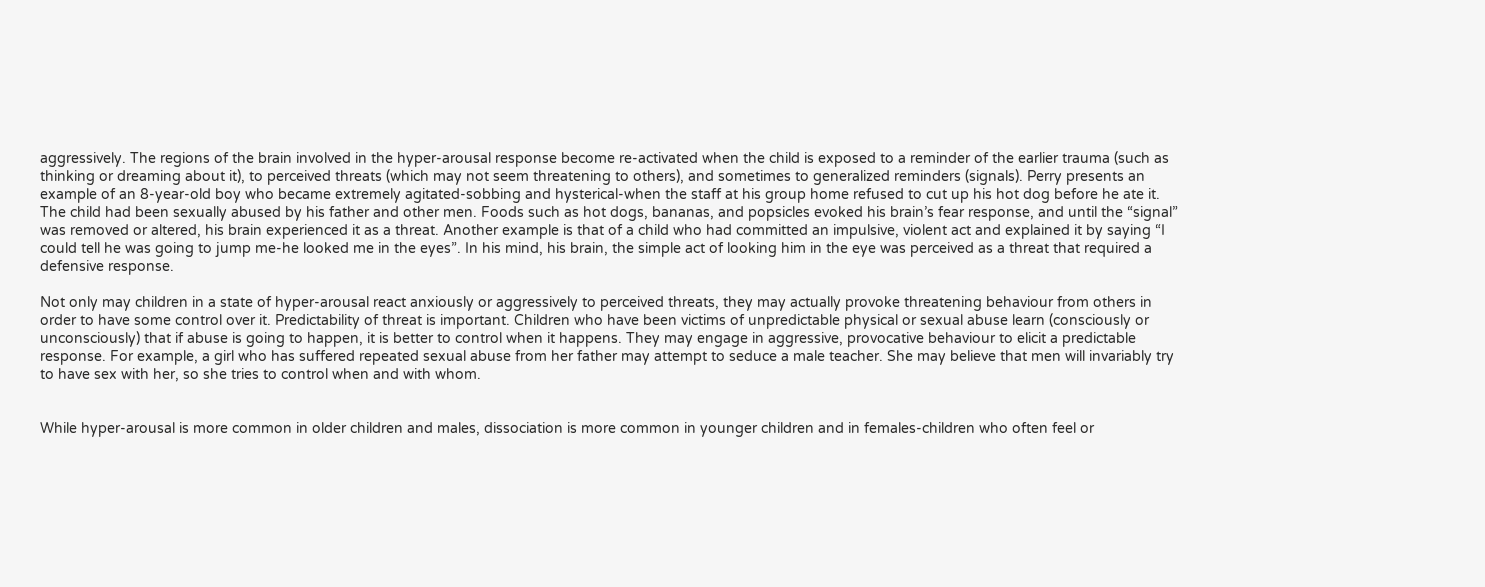aggressively. The regions of the brain involved in the hyper-arousal response become re-activated when the child is exposed to a reminder of the earlier trauma (such as thinking or dreaming about it), to perceived threats (which may not seem threatening to others), and sometimes to generalized reminders (signals). Perry presents an example of an 8-year-old boy who became extremely agitated-sobbing and hysterical-when the staff at his group home refused to cut up his hot dog before he ate it. The child had been sexually abused by his father and other men. Foods such as hot dogs, bananas, and popsicles evoked his brain’s fear response, and until the “signal” was removed or altered, his brain experienced it as a threat. Another example is that of a child who had committed an impulsive, violent act and explained it by saying “I could tell he was going to jump me-he looked me in the eyes”. In his mind, his brain, the simple act of looking him in the eye was perceived as a threat that required a defensive response.

Not only may children in a state of hyper-arousal react anxiously or aggressively to perceived threats, they may actually provoke threatening behaviour from others in order to have some control over it. Predictability of threat is important. Children who have been victims of unpredictable physical or sexual abuse learn (consciously or unconsciously) that if abuse is going to happen, it is better to control when it happens. They may engage in aggressive, provocative behaviour to elicit a predictable response. For example, a girl who has suffered repeated sexual abuse from her father may attempt to seduce a male teacher. She may believe that men will invariably try to have sex with her, so she tries to control when and with whom.


While hyper-arousal is more common in older children and males, dissociation is more common in younger children and in females-children who often feel or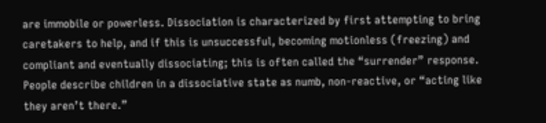are immobile or powerless. Dissociation is characterized by first attempting to bring caretakers to help, and if this is unsuccessful, becoming motionless (freezing) and compliant and eventually dissociating; this is often called the “surrender” response. People describe children in a dissociative state as numb, non-reactive, or “acting like they aren’t there.”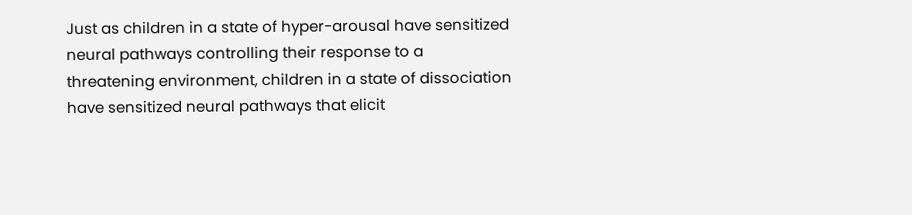Just as children in a state of hyper-arousal have sensitized neural pathways controlling their response to a threatening environment, children in a state of dissociation have sensitized neural pathways that elicit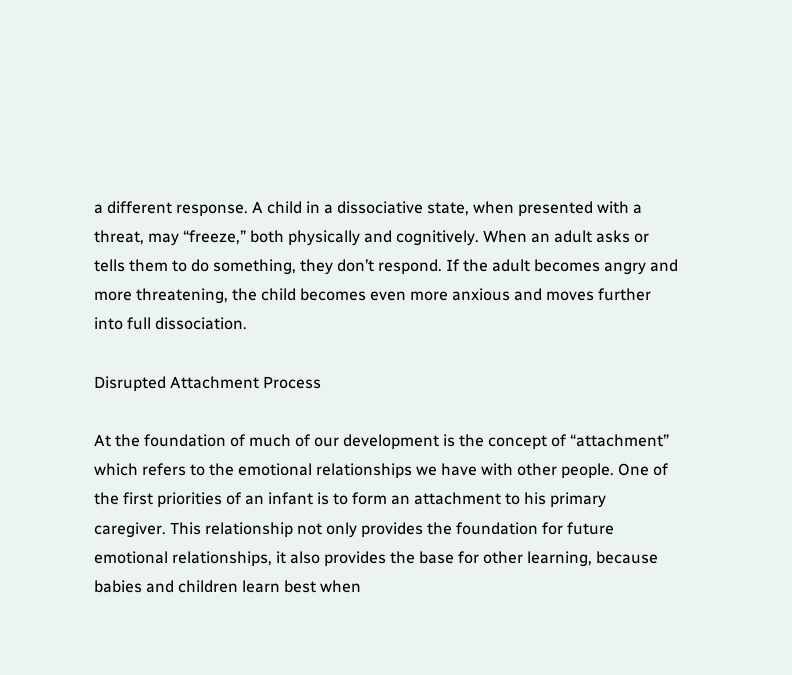a different response. A child in a dissociative state, when presented with a threat, may “freeze,” both physically and cognitively. When an adult asks or tells them to do something, they don’t respond. If the adult becomes angry and more threatening, the child becomes even more anxious and moves further into full dissociation.

Disrupted Attachment Process

At the foundation of much of our development is the concept of “attachment” which refers to the emotional relationships we have with other people. One of the first priorities of an infant is to form an attachment to his primary caregiver. This relationship not only provides the foundation for future emotional relationships, it also provides the base for other learning, because babies and children learn best when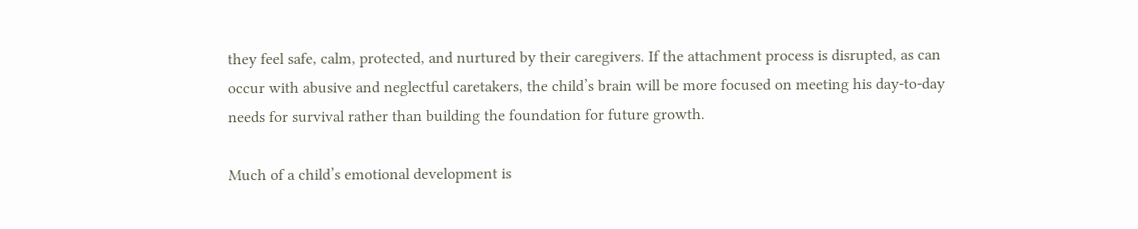they feel safe, calm, protected, and nurtured by their caregivers. If the attachment process is disrupted, as can occur with abusive and neglectful caretakers, the child’s brain will be more focused on meeting his day-to-day needs for survival rather than building the foundation for future growth.

Much of a child’s emotional development is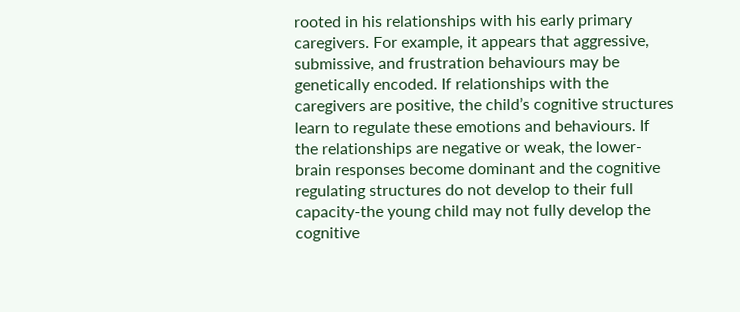rooted in his relationships with his early primary caregivers. For example, it appears that aggressive, submissive, and frustration behaviours may be genetically encoded. If relationships with the caregivers are positive, the child’s cognitive structures learn to regulate these emotions and behaviours. If the relationships are negative or weak, the lower-brain responses become dominant and the cognitive regulating structures do not develop to their full capacity-the young child may not fully develop the cognitive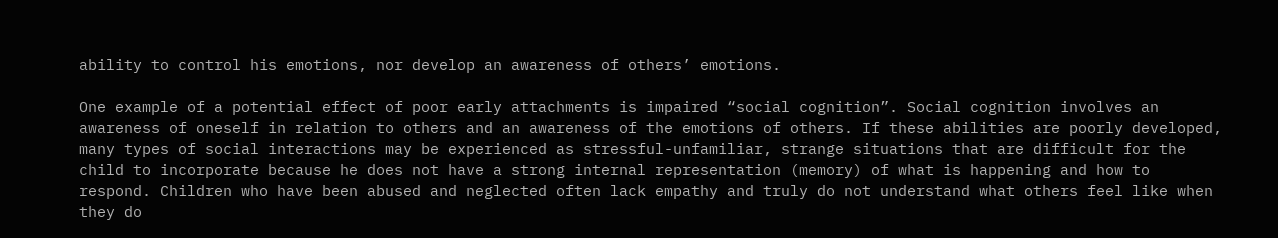ability to control his emotions, nor develop an awareness of others’ emotions.

One example of a potential effect of poor early attachments is impaired “social cognition”. Social cognition involves an awareness of oneself in relation to others and an awareness of the emotions of others. If these abilities are poorly developed, many types of social interactions may be experienced as stressful-unfamiliar, strange situations that are difficult for the child to incorporate because he does not have a strong internal representation (memory) of what is happening and how to respond. Children who have been abused and neglected often lack empathy and truly do not understand what others feel like when they do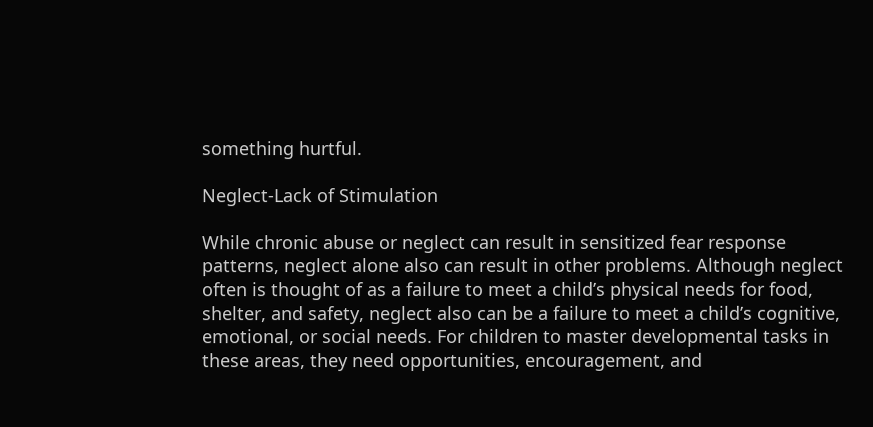something hurtful.

Neglect-Lack of Stimulation

While chronic abuse or neglect can result in sensitized fear response patterns, neglect alone also can result in other problems. Although neglect often is thought of as a failure to meet a child’s physical needs for food, shelter, and safety, neglect also can be a failure to meet a child’s cognitive, emotional, or social needs. For children to master developmental tasks in these areas, they need opportunities, encouragement, and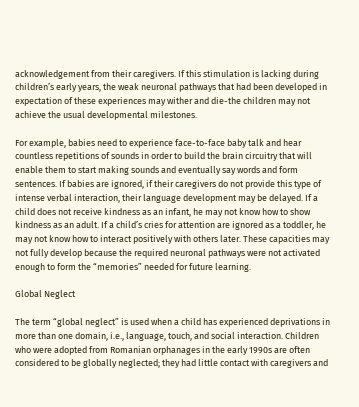acknowledgement from their caregivers. If this stimulation is lacking during children’s early years, the weak neuronal pathways that had been developed in expectation of these experiences may wither and die-the children may not achieve the usual developmental milestones.

For example, babies need to experience face-to-face baby talk and hear countless repetitions of sounds in order to build the brain circuitry that will enable them to start making sounds and eventually say words and form sentences. If babies are ignored, if their caregivers do not provide this type of intense verbal interaction, their language development may be delayed. If a child does not receive kindness as an infant, he may not know how to show kindness as an adult. If a child’s cries for attention are ignored as a toddler, he may not know how to interact positively with others later. These capacities may not fully develop because the required neuronal pathways were not activated enough to form the “memories” needed for future learning.

Global Neglect

The term “global neglect” is used when a child has experienced deprivations in more than one domain, i.e., language, touch, and social interaction. Children who were adopted from Romanian orphanages in the early 1990s are often considered to be globally neglected; they had little contact with caregivers and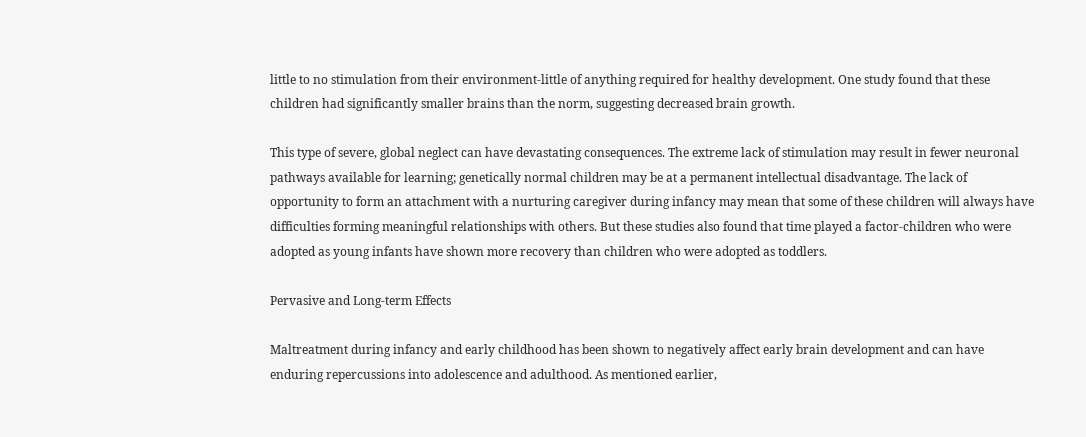little to no stimulation from their environment-little of anything required for healthy development. One study found that these children had significantly smaller brains than the norm, suggesting decreased brain growth.

This type of severe, global neglect can have devastating consequences. The extreme lack of stimulation may result in fewer neuronal pathways available for learning; genetically normal children may be at a permanent intellectual disadvantage. The lack of opportunity to form an attachment with a nurturing caregiver during infancy may mean that some of these children will always have difficulties forming meaningful relationships with others. But these studies also found that time played a factor-children who were adopted as young infants have shown more recovery than children who were adopted as toddlers.

Pervasive and Long-term Effects

Maltreatment during infancy and early childhood has been shown to negatively affect early brain development and can have enduring repercussions into adolescence and adulthood. As mentioned earlier,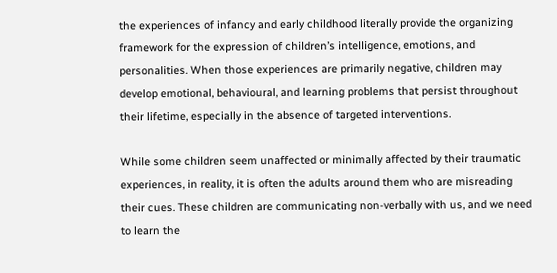the experiences of infancy and early childhood literally provide the organizing framework for the expression of children’s intelligence, emotions, and personalities. When those experiences are primarily negative, children may develop emotional, behavioural, and learning problems that persist throughout their lifetime, especially in the absence of targeted interventions.

While some children seem unaffected or minimally affected by their traumatic experiences, in reality, it is often the adults around them who are misreading their cues. These children are communicating non-verbally with us, and we need to learn the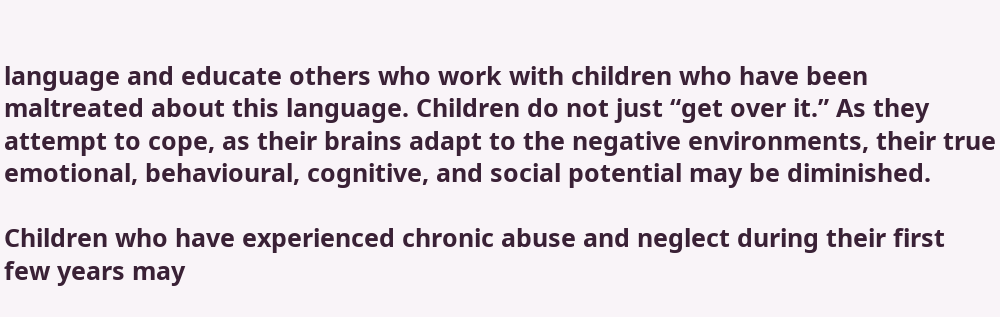language and educate others who work with children who have been maltreated about this language. Children do not just “get over it.” As they attempt to cope, as their brains adapt to the negative environments, their true emotional, behavioural, cognitive, and social potential may be diminished.

Children who have experienced chronic abuse and neglect during their first few years may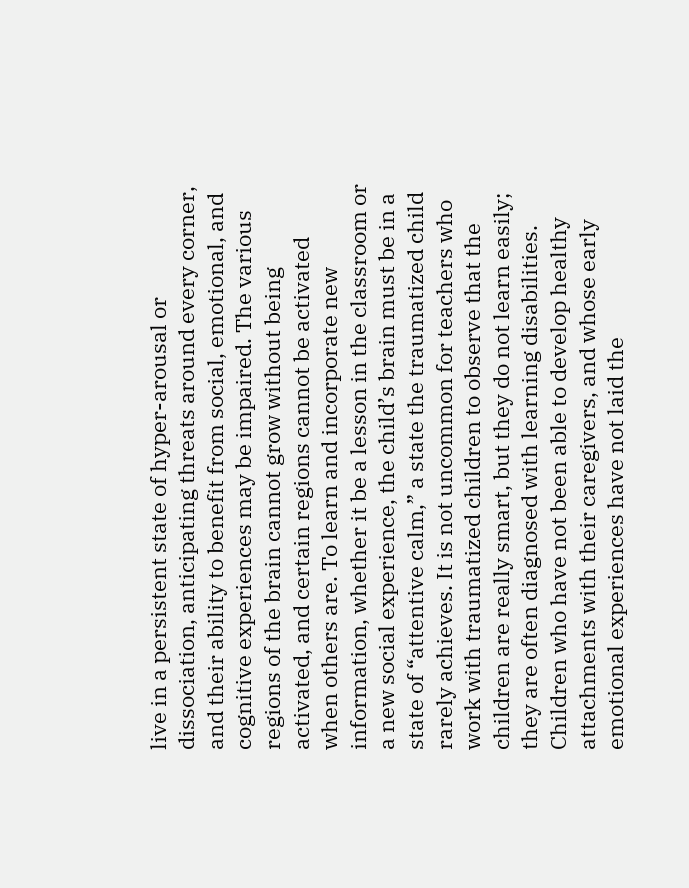live in a persistent state of hyper-arousal or dissociation, anticipating threats around every corner, and their ability to benefit from social, emotional, and cognitive experiences may be impaired. The various regions of the brain cannot grow without being activated, and certain regions cannot be activated when others are. To learn and incorporate new information, whether it be a lesson in the classroom or a new social experience, the child’s brain must be in a state of “attentive calm,” a state the traumatized child rarely achieves. It is not uncommon for teachers who work with traumatized children to observe that the children are really smart, but they do not learn easily; they are often diagnosed with learning disabilities. Children who have not been able to develop healthy attachments with their caregivers, and whose early emotional experiences have not laid the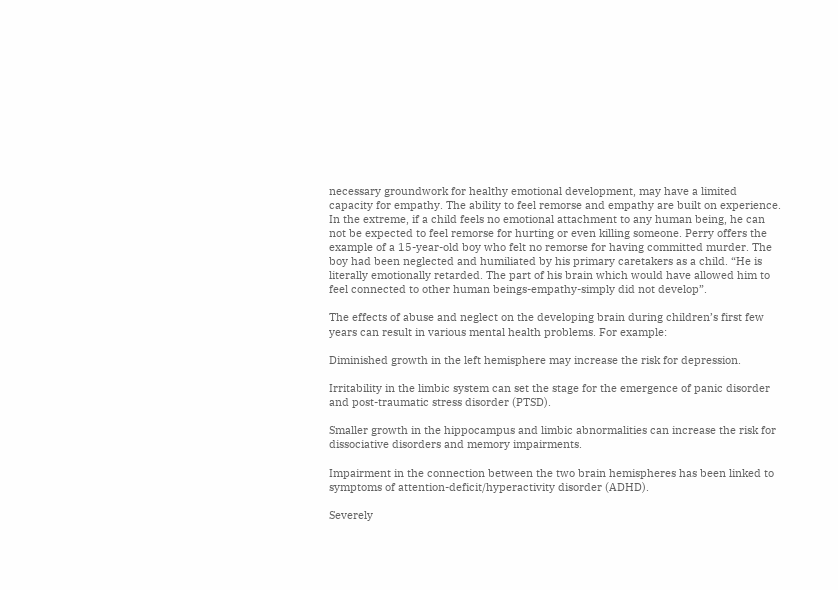necessary groundwork for healthy emotional development, may have a limited capacity for empathy. The ability to feel remorse and empathy are built on experience. In the extreme, if a child feels no emotional attachment to any human being, he can not be expected to feel remorse for hurting or even killing someone. Perry offers the example of a 15-year-old boy who felt no remorse for having committed murder. The boy had been neglected and humiliated by his primary caretakers as a child. “He is literally emotionally retarded. The part of his brain which would have allowed him to feel connected to other human beings-empathy-simply did not develop”.

The effects of abuse and neglect on the developing brain during children’s first few years can result in various mental health problems. For example:

Diminished growth in the left hemisphere may increase the risk for depression.

Irritability in the limbic system can set the stage for the emergence of panic disorder and post-traumatic stress disorder (PTSD).

Smaller growth in the hippocampus and limbic abnormalities can increase the risk for dissociative disorders and memory impairments.

Impairment in the connection between the two brain hemispheres has been linked to symptoms of attention-deficit/hyperactivity disorder (ADHD).

Severely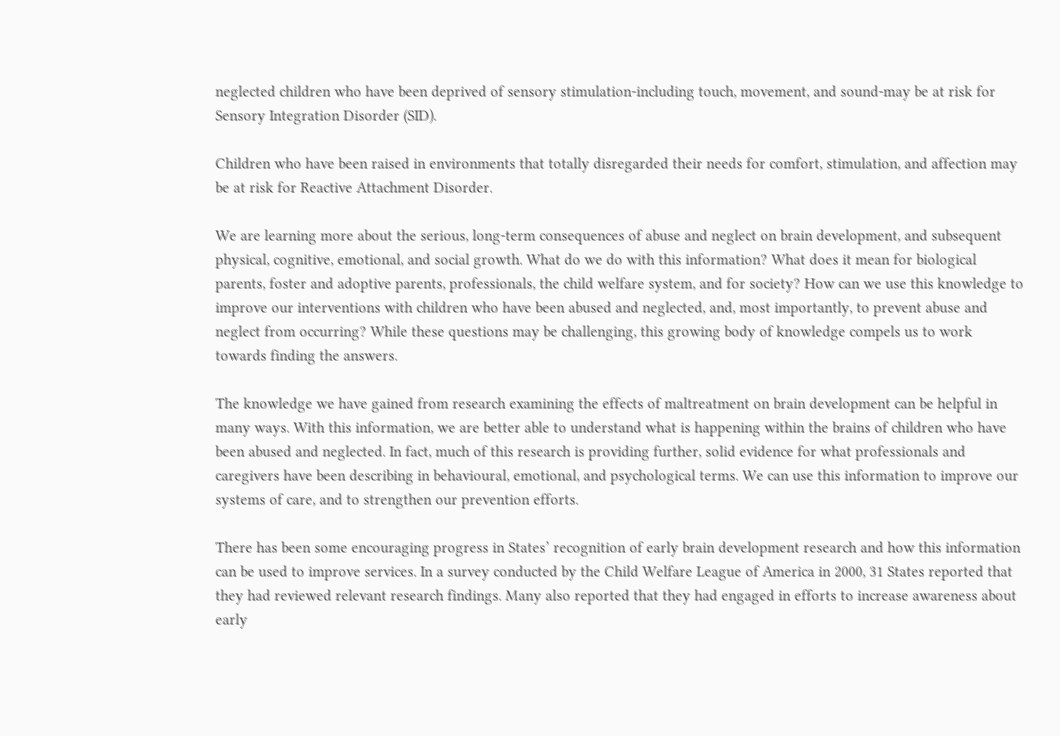neglected children who have been deprived of sensory stimulation-including touch, movement, and sound-may be at risk for Sensory Integration Disorder (SID).

Children who have been raised in environments that totally disregarded their needs for comfort, stimulation, and affection may be at risk for Reactive Attachment Disorder.

We are learning more about the serious, long-term consequences of abuse and neglect on brain development, and subsequent physical, cognitive, emotional, and social growth. What do we do with this information? What does it mean for biological parents, foster and adoptive parents, professionals, the child welfare system, and for society? How can we use this knowledge to improve our interventions with children who have been abused and neglected, and, most importantly, to prevent abuse and neglect from occurring? While these questions may be challenging, this growing body of knowledge compels us to work towards finding the answers.

The knowledge we have gained from research examining the effects of maltreatment on brain development can be helpful in many ways. With this information, we are better able to understand what is happening within the brains of children who have been abused and neglected. In fact, much of this research is providing further, solid evidence for what professionals and caregivers have been describing in behavioural, emotional, and psychological terms. We can use this information to improve our systems of care, and to strengthen our prevention efforts.

There has been some encouraging progress in States’ recognition of early brain development research and how this information can be used to improve services. In a survey conducted by the Child Welfare League of America in 2000, 31 States reported that they had reviewed relevant research findings. Many also reported that they had engaged in efforts to increase awareness about early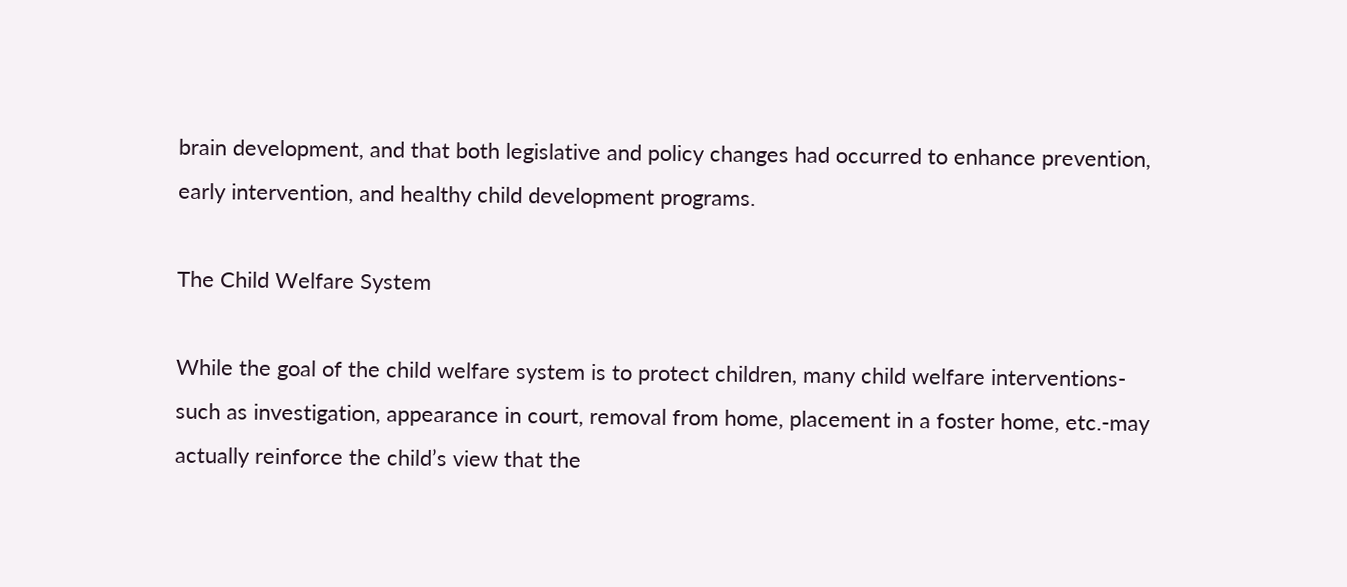brain development, and that both legislative and policy changes had occurred to enhance prevention, early intervention, and healthy child development programs.

The Child Welfare System

While the goal of the child welfare system is to protect children, many child welfare interventions-such as investigation, appearance in court, removal from home, placement in a foster home, etc.-may actually reinforce the child’s view that the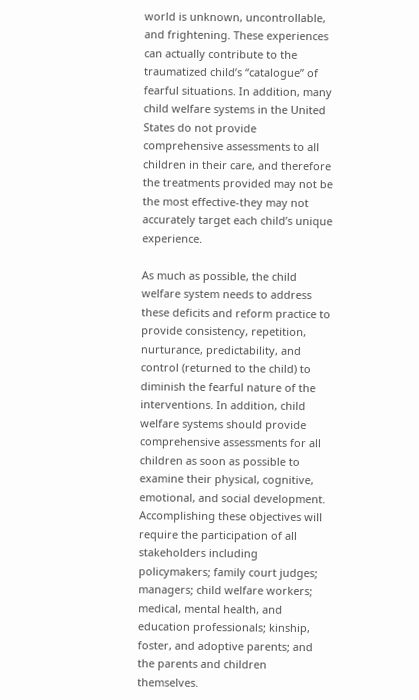world is unknown, uncontrollable, and frightening. These experiences can actually contribute to the traumatized child’s “catalogue” of fearful situations. In addition, many child welfare systems in the United States do not provide comprehensive assessments to all children in their care, and therefore the treatments provided may not be the most effective-they may not accurately target each child’s unique experience.

As much as possible, the child welfare system needs to address these deficits and reform practice to provide consistency, repetition, nurturance, predictability, and control (returned to the child) to diminish the fearful nature of the interventions. In addition, child welfare systems should provide comprehensive assessments for all children as soon as possible to examine their physical, cognitive, emotional, and social development. Accomplishing these objectives will require the participation of all stakeholders including policymakers; family court judges; managers; child welfare workers; medical, mental health, and education professionals; kinship, foster, and adoptive parents; and the parents and children themselves.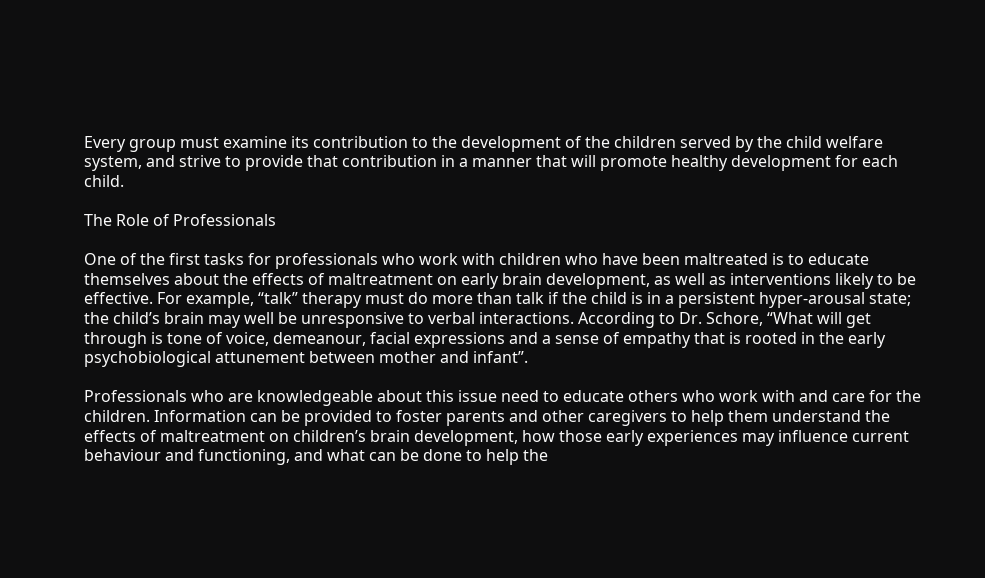Every group must examine its contribution to the development of the children served by the child welfare system, and strive to provide that contribution in a manner that will promote healthy development for each child.

The Role of Professionals

One of the first tasks for professionals who work with children who have been maltreated is to educate themselves about the effects of maltreatment on early brain development, as well as interventions likely to be effective. For example, “talk” therapy must do more than talk if the child is in a persistent hyper-arousal state; the child’s brain may well be unresponsive to verbal interactions. According to Dr. Schore, “What will get through is tone of voice, demeanour, facial expressions and a sense of empathy that is rooted in the early psychobiological attunement between mother and infant”.

Professionals who are knowledgeable about this issue need to educate others who work with and care for the children. Information can be provided to foster parents and other caregivers to help them understand the effects of maltreatment on children’s brain development, how those early experiences may influence current behaviour and functioning, and what can be done to help the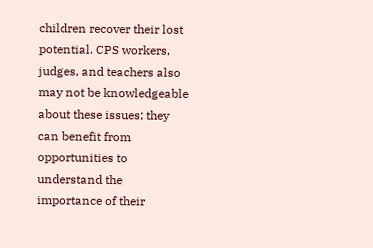children recover their lost potential. CPS workers, judges, and teachers also may not be knowledgeable about these issues; they can benefit from opportunities to understand the importance of their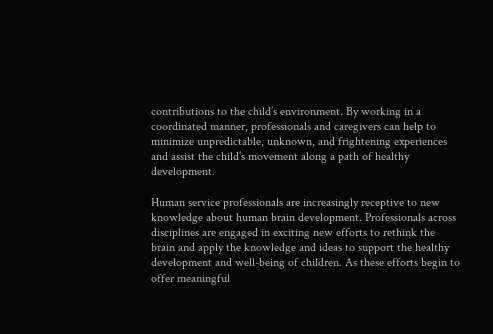contributions to the child’s environment. By working in a coordinated manner, professionals and caregivers can help to minimize unpredictable, unknown, and frightening experiences and assist the child’s movement along a path of healthy development.

Human service professionals are increasingly receptive to new knowledge about human brain development. Professionals across disciplines are engaged in exciting new efforts to rethink the brain and apply the knowledge and ideas to support the healthy development and well-being of children. As these efforts begin to offer meaningful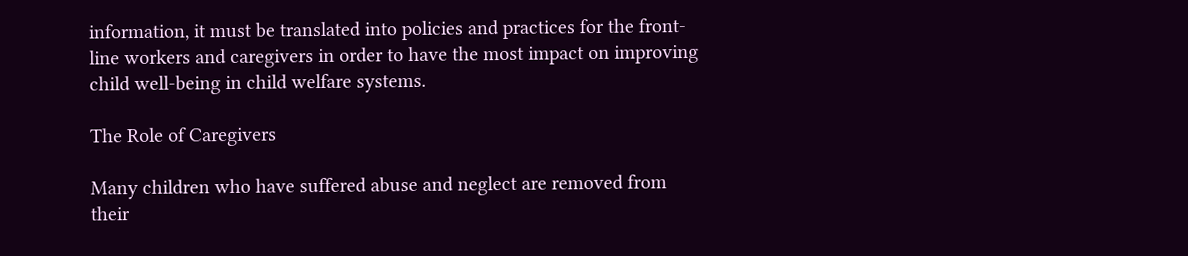information, it must be translated into policies and practices for the front-line workers and caregivers in order to have the most impact on improving child well-being in child welfare systems.

The Role of Caregivers

Many children who have suffered abuse and neglect are removed from their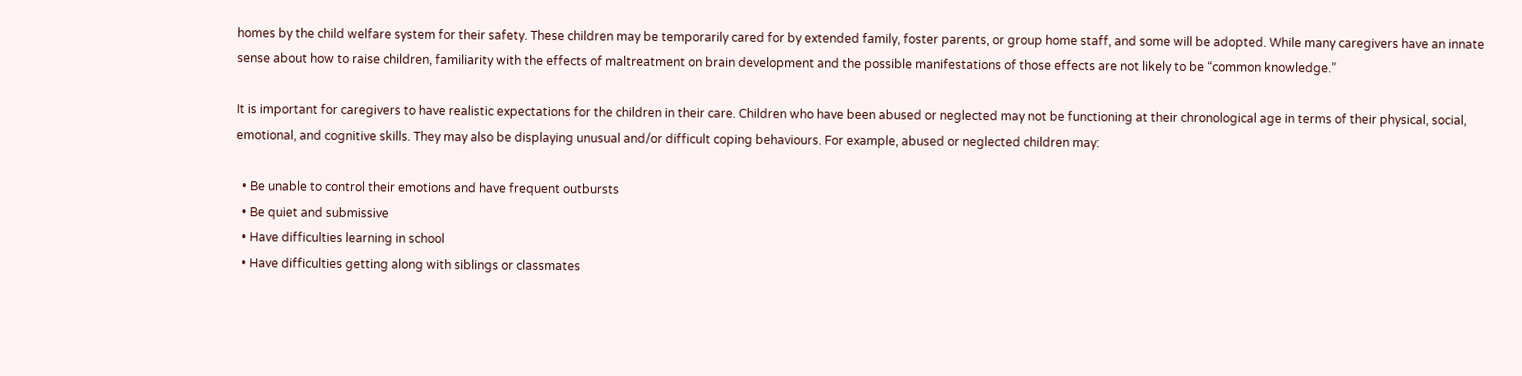homes by the child welfare system for their safety. These children may be temporarily cared for by extended family, foster parents, or group home staff, and some will be adopted. While many caregivers have an innate sense about how to raise children, familiarity with the effects of maltreatment on brain development and the possible manifestations of those effects are not likely to be “common knowledge.”

It is important for caregivers to have realistic expectations for the children in their care. Children who have been abused or neglected may not be functioning at their chronological age in terms of their physical, social, emotional, and cognitive skills. They may also be displaying unusual and/or difficult coping behaviours. For example, abused or neglected children may:

  • Be unable to control their emotions and have frequent outbursts
  • Be quiet and submissive
  • Have difficulties learning in school
  • Have difficulties getting along with siblings or classmates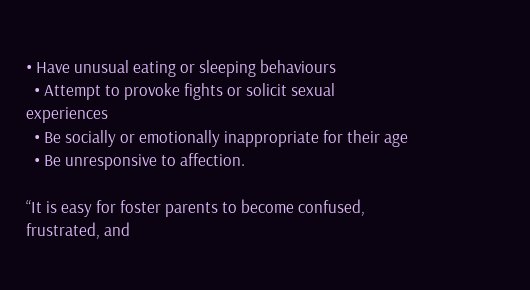• Have unusual eating or sleeping behaviours
  • Attempt to provoke fights or solicit sexual experiences
  • Be socially or emotionally inappropriate for their age
  • Be unresponsive to affection.

“It is easy for foster parents to become confused, frustrated, and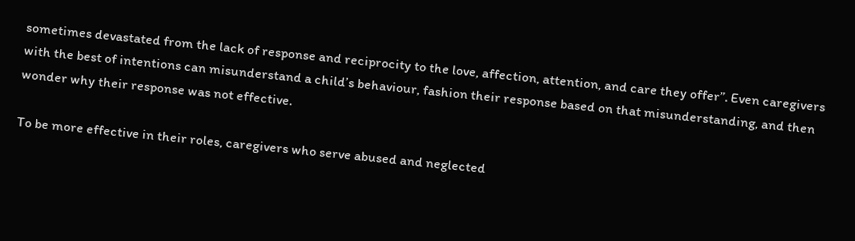sometimes devastated from the lack of response and reciprocity to the love, affection, attention, and care they offer”. Even caregivers with the best of intentions can misunderstand a child’s behaviour, fashion their response based on that misunderstanding, and then wonder why their response was not effective.

To be more effective in their roles, caregivers who serve abused and neglected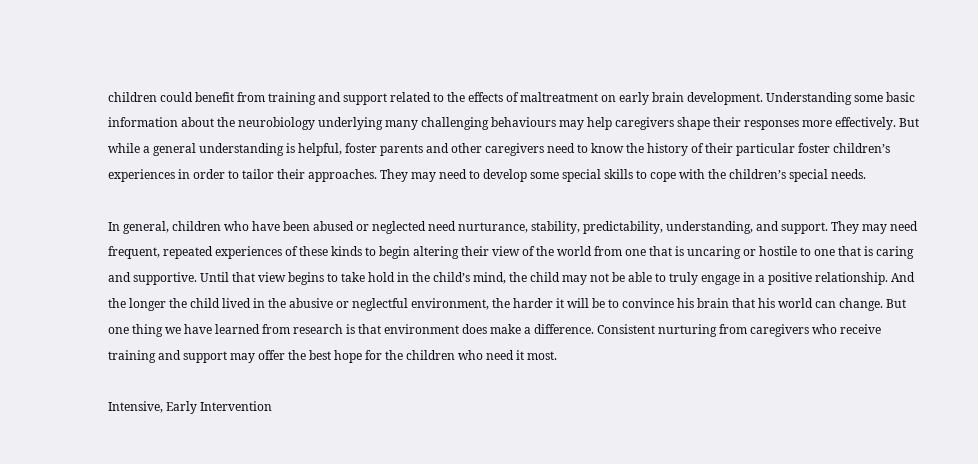children could benefit from training and support related to the effects of maltreatment on early brain development. Understanding some basic information about the neurobiology underlying many challenging behaviours may help caregivers shape their responses more effectively. But while a general understanding is helpful, foster parents and other caregivers need to know the history of their particular foster children’s experiences in order to tailor their approaches. They may need to develop some special skills to cope with the children’s special needs.

In general, children who have been abused or neglected need nurturance, stability, predictability, understanding, and support. They may need frequent, repeated experiences of these kinds to begin altering their view of the world from one that is uncaring or hostile to one that is caring and supportive. Until that view begins to take hold in the child’s mind, the child may not be able to truly engage in a positive relationship. And the longer the child lived in the abusive or neglectful environment, the harder it will be to convince his brain that his world can change. But one thing we have learned from research is that environment does make a difference. Consistent nurturing from caregivers who receive training and support may offer the best hope for the children who need it most.

Intensive, Early Intervention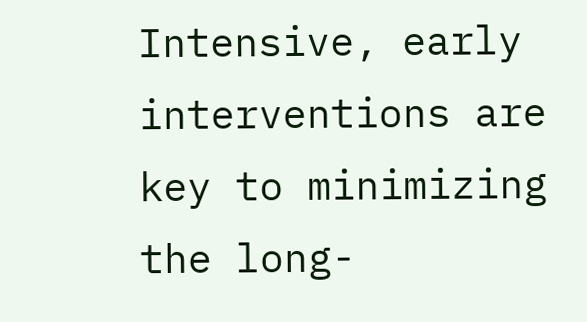Intensive, early interventions are key to minimizing the long-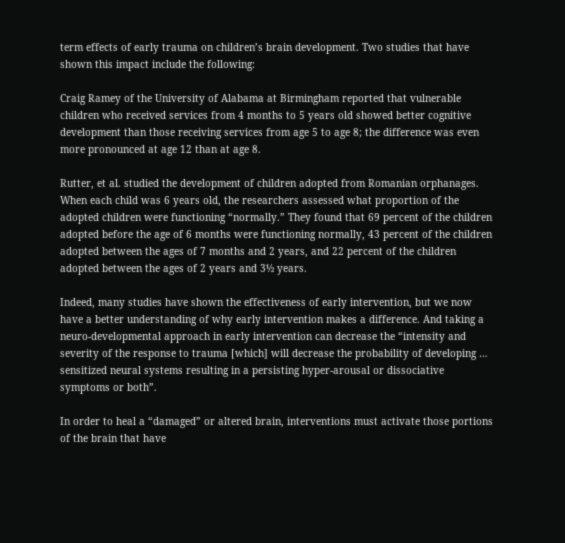term effects of early trauma on children’s brain development. Two studies that have shown this impact include the following:

Craig Ramey of the University of Alabama at Birmingham reported that vulnerable children who received services from 4 months to 5 years old showed better cognitive development than those receiving services from age 5 to age 8; the difference was even more pronounced at age 12 than at age 8.

Rutter, et al. studied the development of children adopted from Romanian orphanages. When each child was 6 years old, the researchers assessed what proportion of the adopted children were functioning “normally.” They found that 69 percent of the children adopted before the age of 6 months were functioning normally, 43 percent of the children adopted between the ages of 7 months and 2 years, and 22 percent of the children adopted between the ages of 2 years and 3½ years.

Indeed, many studies have shown the effectiveness of early intervention, but we now have a better understanding of why early intervention makes a difference. And taking a neuro-developmental approach in early intervention can decrease the “intensity and severity of the response to trauma [which] will decrease the probability of developing … sensitized neural systems resulting in a persisting hyper-arousal or dissociative symptoms or both”.

In order to heal a “damaged” or altered brain, interventions must activate those portions of the brain that have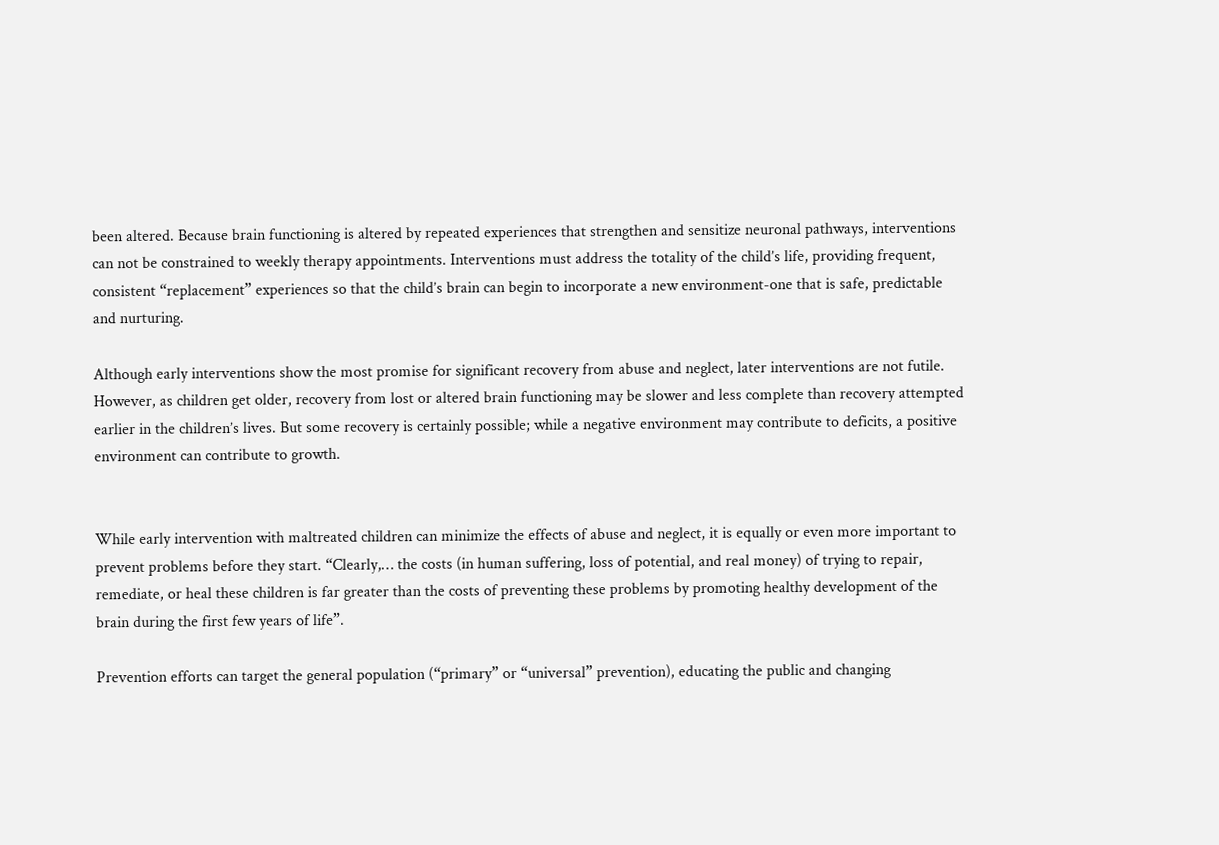been altered. Because brain functioning is altered by repeated experiences that strengthen and sensitize neuronal pathways, interventions can not be constrained to weekly therapy appointments. Interventions must address the totality of the child’s life, providing frequent, consistent “replacement” experiences so that the child’s brain can begin to incorporate a new environment-one that is safe, predictable and nurturing.

Although early interventions show the most promise for significant recovery from abuse and neglect, later interventions are not futile. However, as children get older, recovery from lost or altered brain functioning may be slower and less complete than recovery attempted earlier in the children’s lives. But some recovery is certainly possible; while a negative environment may contribute to deficits, a positive environment can contribute to growth.


While early intervention with maltreated children can minimize the effects of abuse and neglect, it is equally or even more important to prevent problems before they start. “Clearly,… the costs (in human suffering, loss of potential, and real money) of trying to repair, remediate, or heal these children is far greater than the costs of preventing these problems by promoting healthy development of the brain during the first few years of life”.

Prevention efforts can target the general population (“primary” or “universal” prevention), educating the public and changing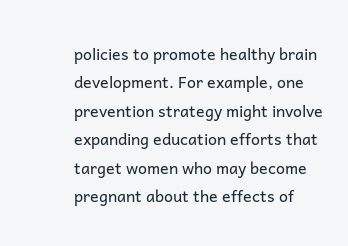policies to promote healthy brain development. For example, one prevention strategy might involve expanding education efforts that target women who may become pregnant about the effects of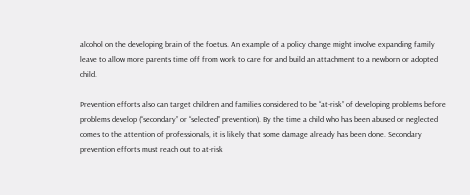alcohol on the developing brain of the foetus. An example of a policy change might involve expanding family leave to allow more parents time off from work to care for and build an attachment to a newborn or adopted child.

Prevention efforts also can target children and families considered to be “at-risk” of developing problems before problems develop (“secondary” or “selected” prevention). By the time a child who has been abused or neglected comes to the attention of professionals, it is likely that some damage already has been done. Secondary prevention efforts must reach out to at-risk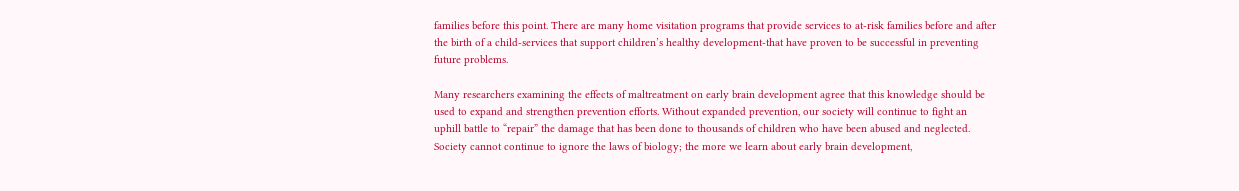families before this point. There are many home visitation programs that provide services to at-risk families before and after the birth of a child-services that support children’s healthy development-that have proven to be successful in preventing future problems.

Many researchers examining the effects of maltreatment on early brain development agree that this knowledge should be used to expand and strengthen prevention efforts. Without expanded prevention, our society will continue to fight an uphill battle to “repair” the damage that has been done to thousands of children who have been abused and neglected. Society cannot continue to ignore the laws of biology; the more we learn about early brain development,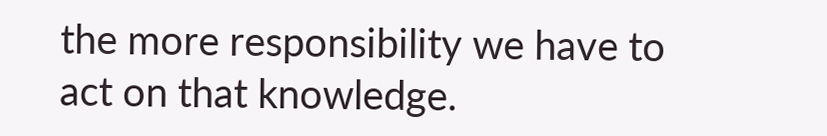the more responsibility we have to act on that knowledge.